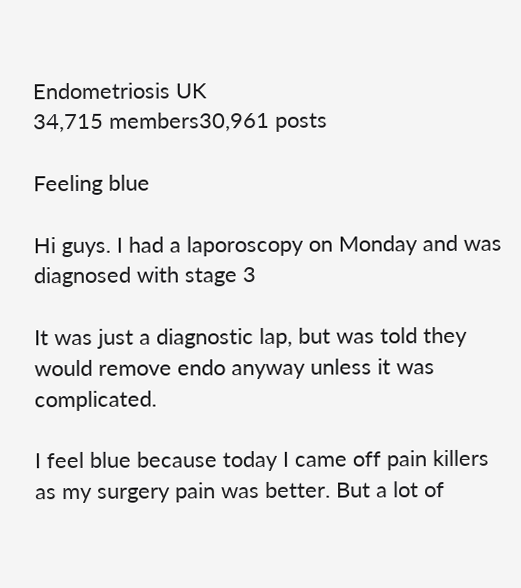Endometriosis UK
34,715 members30,961 posts

Feeling blue

Hi guys. I had a laporoscopy on Monday and was diagnosed with stage 3

It was just a diagnostic lap, but was told they would remove endo anyway unless it was complicated.

I feel blue because today I came off pain killers as my surgery pain was better. But a lot of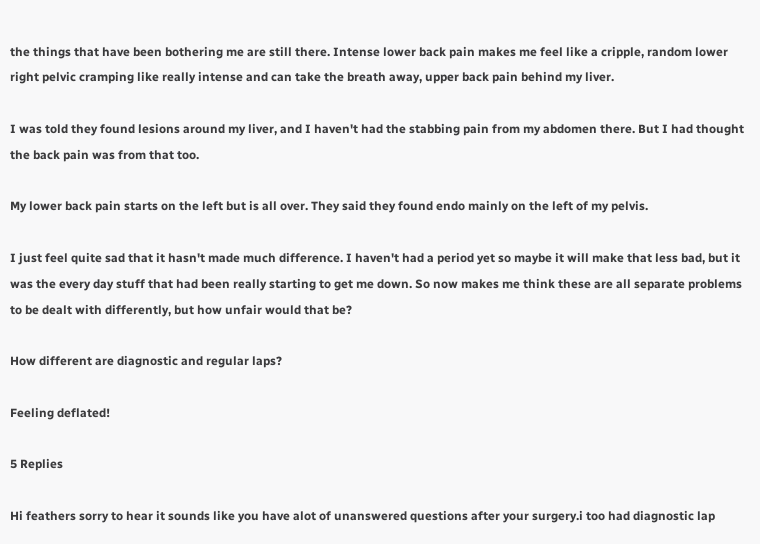the things that have been bothering me are still there. Intense lower back pain makes me feel like a cripple, random lower right pelvic cramping like really intense and can take the breath away, upper back pain behind my liver.

I was told they found lesions around my liver, and I haven't had the stabbing pain from my abdomen there. But I had thought the back pain was from that too.

My lower back pain starts on the left but is all over. They said they found endo mainly on the left of my pelvis.

I just feel quite sad that it hasn't made much difference. I haven't had a period yet so maybe it will make that less bad, but it was the every day stuff that had been really starting to get me down. So now makes me think these are all separate problems to be dealt with differently, but how unfair would that be?

How different are diagnostic and regular laps?

Feeling deflated!

5 Replies

Hi feathers sorry to hear it sounds like you have alot of unanswered questions after your surgery.i too had diagnostic lap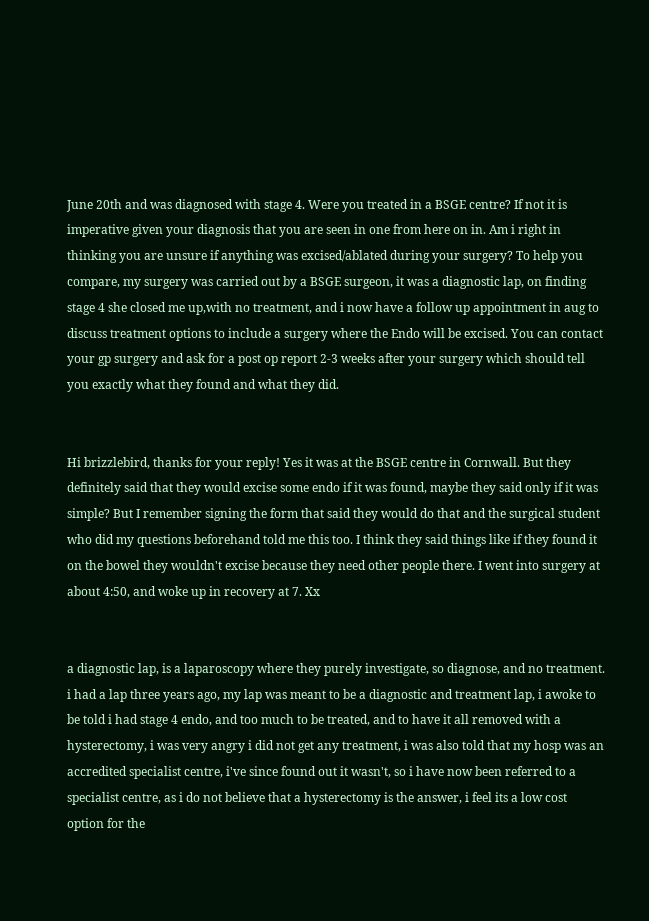June 20th and was diagnosed with stage 4. Were you treated in a BSGE centre? If not it is imperative given your diagnosis that you are seen in one from here on in. Am i right in thinking you are unsure if anything was excised/ablated during your surgery? To help you compare, my surgery was carried out by a BSGE surgeon, it was a diagnostic lap, on finding stage 4 she closed me up,with no treatment, and i now have a follow up appointment in aug to discuss treatment options to include a surgery where the Endo will be excised. You can contact your gp surgery and ask for a post op report 2-3 weeks after your surgery which should tell you exactly what they found and what they did.


Hi brizzlebird, thanks for your reply! Yes it was at the BSGE centre in Cornwall. But they definitely said that they would excise some endo if it was found, maybe they said only if it was simple? But I remember signing the form that said they would do that and the surgical student who did my questions beforehand told me this too. I think they said things like if they found it on the bowel they wouldn't excise because they need other people there. I went into surgery at about 4:50, and woke up in recovery at 7. Xx


a diagnostic lap, is a laparoscopy where they purely investigate, so diagnose, and no treatment. i had a lap three years ago, my lap was meant to be a diagnostic and treatment lap, i awoke to be told i had stage 4 endo, and too much to be treated, and to have it all removed with a hysterectomy, i was very angry i did not get any treatment, i was also told that my hosp was an accredited specialist centre, i've since found out it wasn't, so i have now been referred to a specialist centre, as i do not believe that a hysterectomy is the answer, i feel its a low cost option for the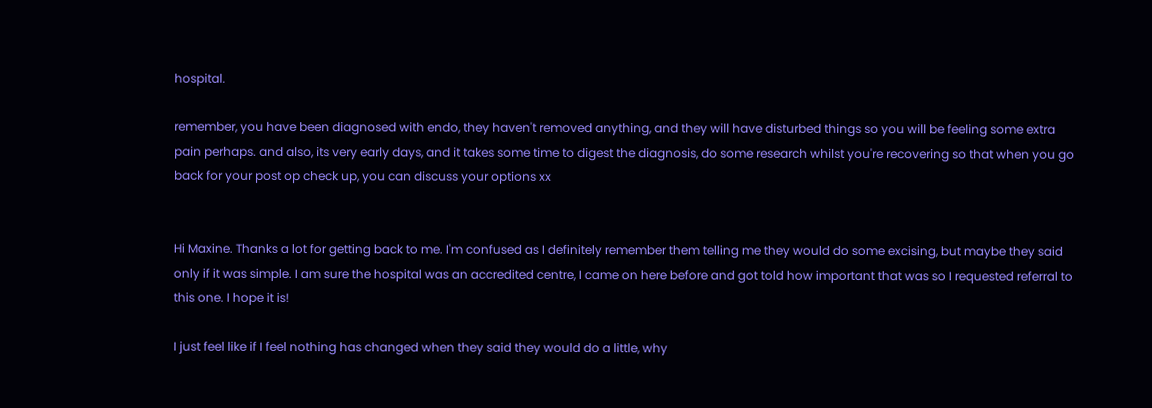hospital.

remember, you have been diagnosed with endo, they haven't removed anything, and they will have disturbed things so you will be feeling some extra pain perhaps. and also, its very early days, and it takes some time to digest the diagnosis, do some research whilst you're recovering so that when you go back for your post op check up, you can discuss your options xx


Hi Maxine. Thanks a lot for getting back to me. I'm confused as I definitely remember them telling me they would do some excising, but maybe they said only if it was simple. I am sure the hospital was an accredited centre, I came on here before and got told how important that was so I requested referral to this one. I hope it is!

I just feel like if I feel nothing has changed when they said they would do a little, why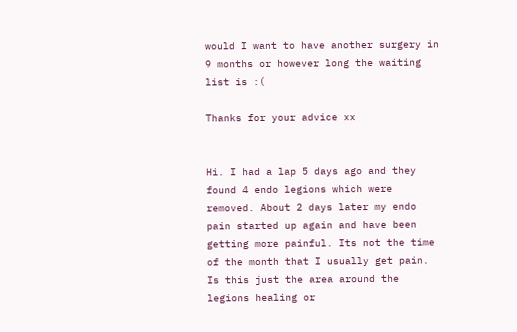would I want to have another surgery in 9 months or however long the waiting list is :(

Thanks for your advice xx


Hi. I had a lap 5 days ago and they found 4 endo legions which were removed. About 2 days later my endo pain started up again and have been getting more painful. Its not the time of the month that I usually get pain. Is this just the area around the legions healing or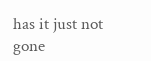has it just not gone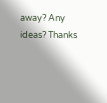away? Any ideas? Thanks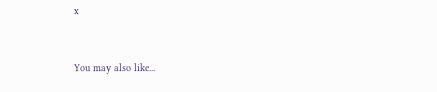x


You may also like...